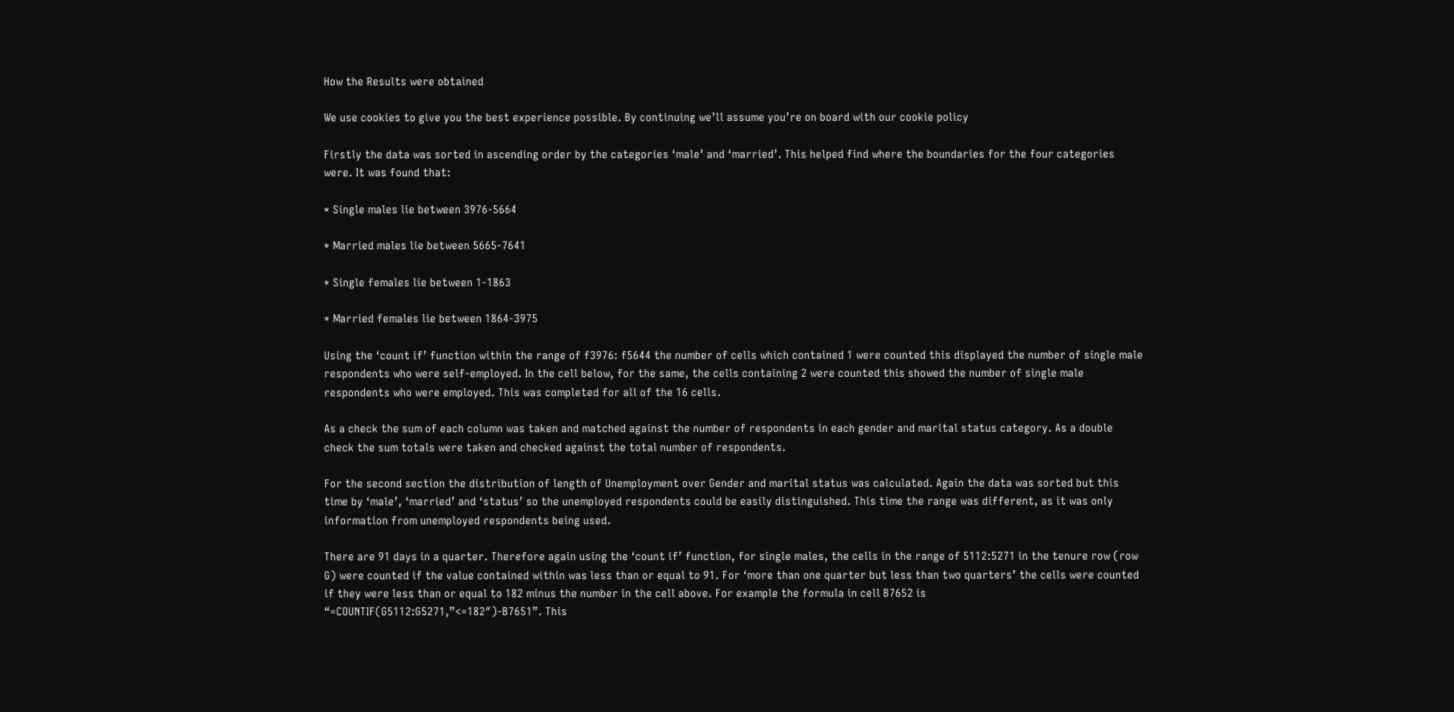How the Results were obtained

We use cookies to give you the best experience possible. By continuing we’ll assume you’re on board with our cookie policy

Firstly the data was sorted in ascending order by the categories ‘male’ and ‘married’. This helped find where the boundaries for the four categories were. It was found that:

* Single males lie between 3976-5664

* Married males lie between 5665-7641

* Single females lie between 1-1863

* Married females lie between 1864-3975

Using the ‘count if’ function within the range of f3976: f5644 the number of cells which contained 1 were counted this displayed the number of single male respondents who were self-employed. In the cell below, for the same, the cells containing 2 were counted this showed the number of single male respondents who were employed. This was completed for all of the 16 cells.

As a check the sum of each column was taken and matched against the number of respondents in each gender and marital status category. As a double check the sum totals were taken and checked against the total number of respondents.

For the second section the distribution of length of Unemployment over Gender and marital status was calculated. Again the data was sorted but this time by ‘male’, ‘married’ and ‘status’ so the unemployed respondents could be easily distinguished. This time the range was different, as it was only information from unemployed respondents being used.

There are 91 days in a quarter. Therefore again using the ‘count if’ function, for single males, the cells in the range of 5112:5271 in the tenure row (row G) were counted if the value contained within was less than or equal to 91. For ‘more than one quarter but less than two quarters’ the cells were counted if they were less than or equal to 182 minus the number in the cell above. For example the formula in cell B7652 is “=COUNTIF(G5112:G5271,”<=182″)-B7651”. This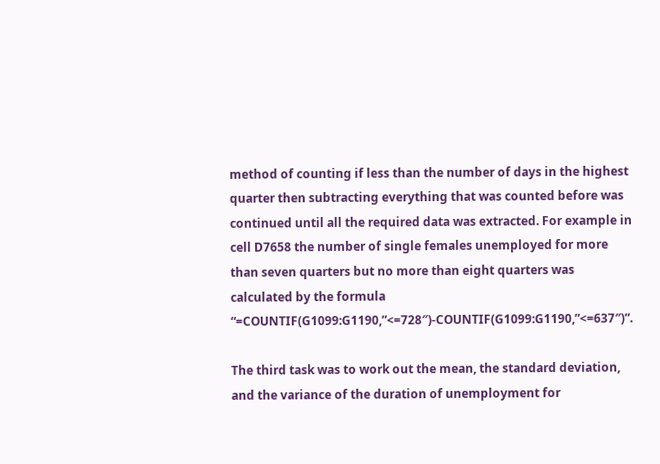method of counting if less than the number of days in the highest quarter then subtracting everything that was counted before was continued until all the required data was extracted. For example in cell D7658 the number of single females unemployed for more than seven quarters but no more than eight quarters was calculated by the formula “=COUNTIF(G1099:G1190,”<=728″)-COUNTIF(G1099:G1190,”<=637″)”.

The third task was to work out the mean, the standard deviation, and the variance of the duration of unemployment for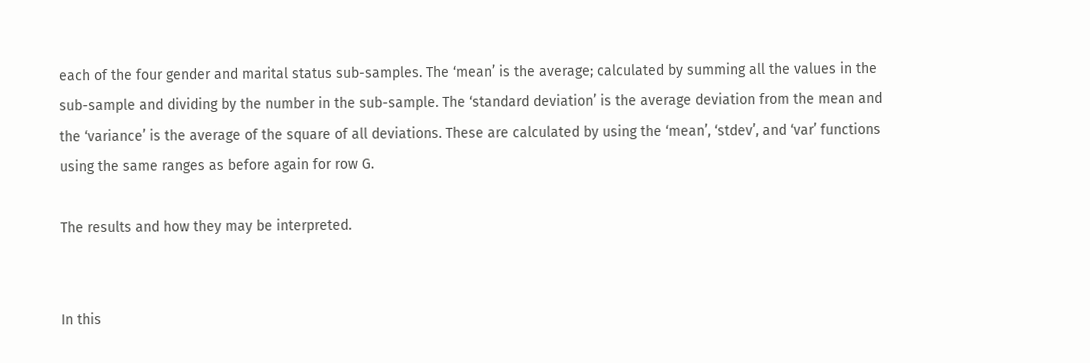each of the four gender and marital status sub-samples. The ‘mean’ is the average; calculated by summing all the values in the sub-sample and dividing by the number in the sub-sample. The ‘standard deviation’ is the average deviation from the mean and the ‘variance’ is the average of the square of all deviations. These are calculated by using the ‘mean’, ‘stdev’, and ‘var’ functions using the same ranges as before again for row G.

The results and how they may be interpreted.


In this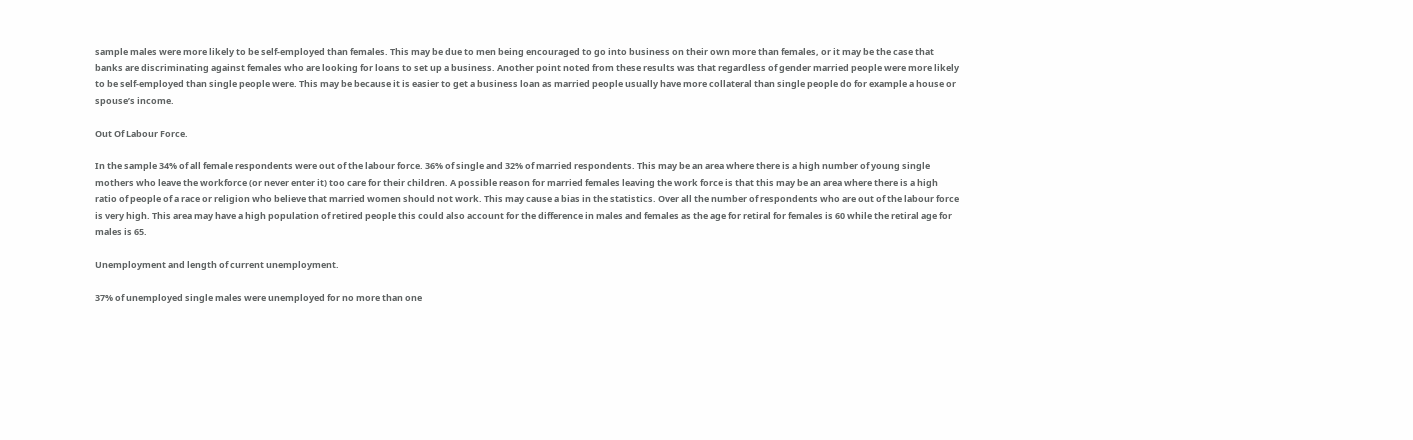sample males were more likely to be self-employed than females. This may be due to men being encouraged to go into business on their own more than females, or it may be the case that banks are discriminating against females who are looking for loans to set up a business. Another point noted from these results was that regardless of gender married people were more likely to be self-employed than single people were. This may be because it is easier to get a business loan as married people usually have more collateral than single people do for example a house or spouse’s income.

Out Of Labour Force.

In the sample 34% of all female respondents were out of the labour force. 36% of single and 32% of married respondents. This may be an area where there is a high number of young single mothers who leave the workforce (or never enter it) too care for their children. A possible reason for married females leaving the work force is that this may be an area where there is a high ratio of people of a race or religion who believe that married women should not work. This may cause a bias in the statistics. Over all the number of respondents who are out of the labour force is very high. This area may have a high population of retired people this could also account for the difference in males and females as the age for retiral for females is 60 while the retiral age for males is 65.

Unemployment and length of current unemployment.

37% of unemployed single males were unemployed for no more than one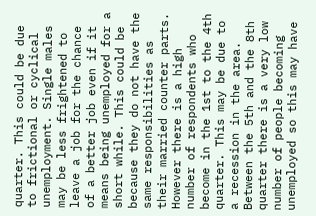quarter. This could be due to frictional or cyclical unemployment. Single males may be less frightened to leave a job for the chance of a better job even if it means being unemployed for a short while. This could be because they do not have the same responsibilities as their married counter parts. However there is a high number of respondents who become in the 1st to the 4th quarter. This may be due to a recession in the area. Between the 5th and the 8th quarter there is a very low number of people becoming unemployed so this may have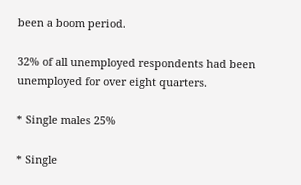been a boom period.

32% of all unemployed respondents had been unemployed for over eight quarters.

* Single males 25%

* Single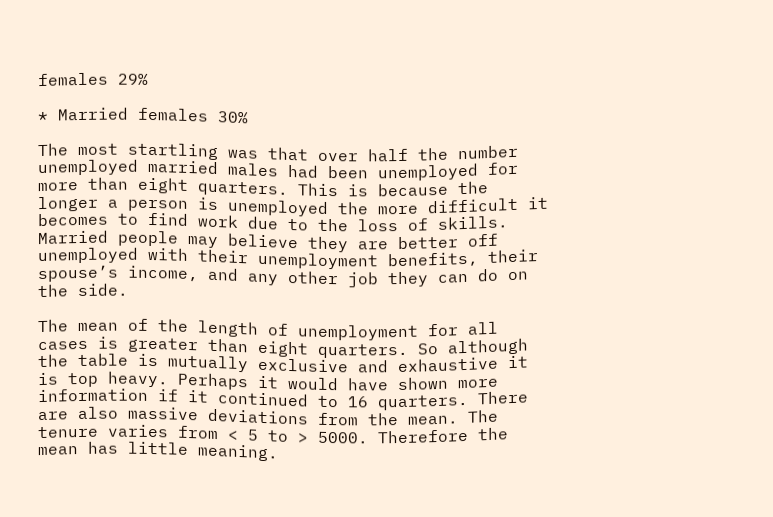females 29%

* Married females 30%

The most startling was that over half the number unemployed married males had been unemployed for more than eight quarters. This is because the longer a person is unemployed the more difficult it becomes to find work due to the loss of skills. Married people may believe they are better off unemployed with their unemployment benefits, their spouse’s income, and any other job they can do on the side.

The mean of the length of unemployment for all cases is greater than eight quarters. So although the table is mutually exclusive and exhaustive it is top heavy. Perhaps it would have shown more information if it continued to 16 quarters. There are also massive deviations from the mean. The tenure varies from < 5 to > 5000. Therefore the mean has little meaning.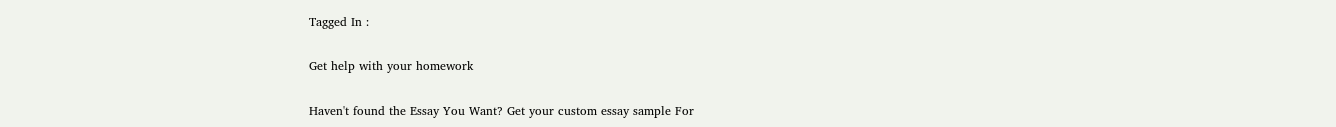Tagged In :

Get help with your homework

Haven't found the Essay You Want? Get your custom essay sample For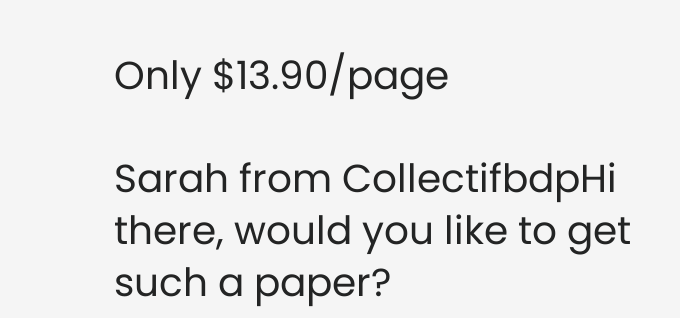Only $13.90/page

Sarah from CollectifbdpHi there, would you like to get such a paper?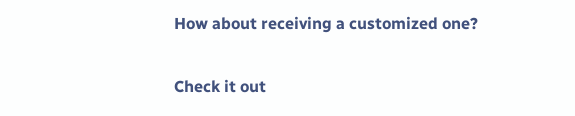How about receiving a customized one?

Check it out